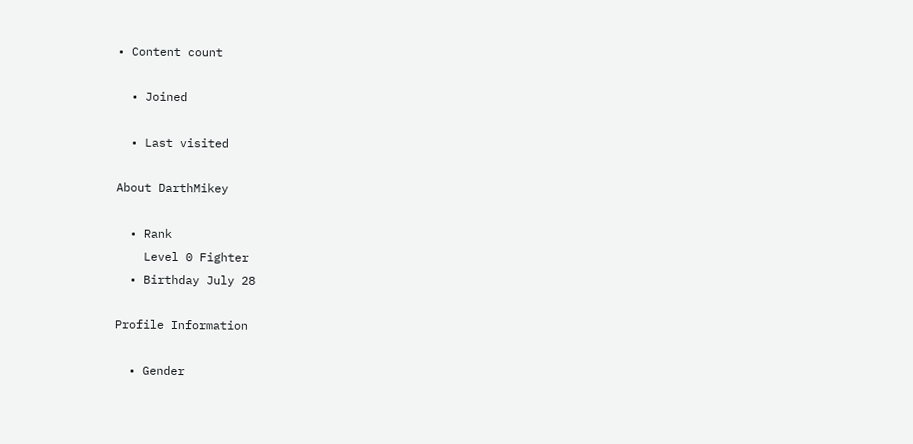• Content count

  • Joined

  • Last visited

About DarthMikey

  • Rank
    Level 0 Fighter
  • Birthday July 28

Profile Information

  • Gender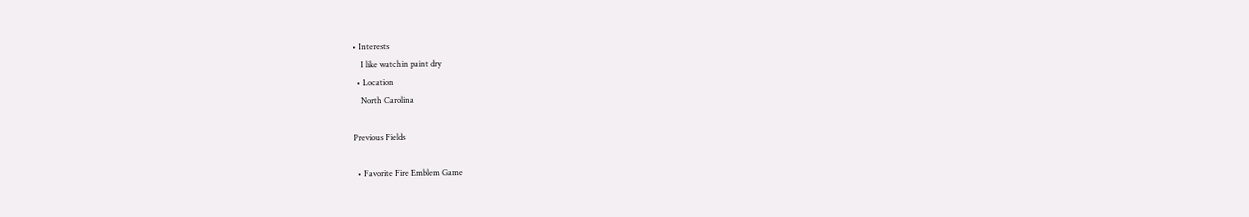• Interests
    I like watchin paint dry
  • Location
    North Carolina

Previous Fields

  • Favorite Fire Emblem Game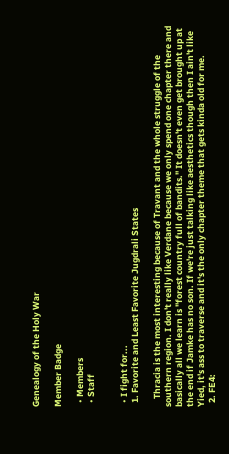Genealogy of the Holy War

Member Badge

  • Members
  • Staff


  • I fight for...
  1. Favorite and Least Favorite Jugdrali States

    Thracia is the most interesting because of Travant and the whole struggle of the southern region. I don't really like Verdane because we only spend one chapter there and basically all we learn is "forest country full of bandits." It doesn't even get brought up at the end if Jamke has no son. If we're just talking like aesthetics though then I ain't like Yied, it's ass to traverse and it's the only chapter theme that gets kinda old for me.
  2. FE4: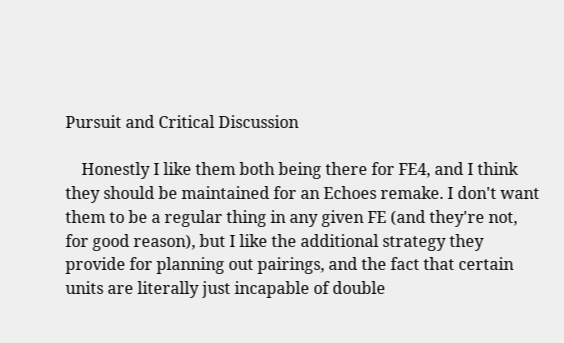Pursuit and Critical Discussion

    Honestly I like them both being there for FE4, and I think they should be maintained for an Echoes remake. I don't want them to be a regular thing in any given FE (and they're not, for good reason), but I like the additional strategy they provide for planning out pairings, and the fact that certain units are literally just incapable of double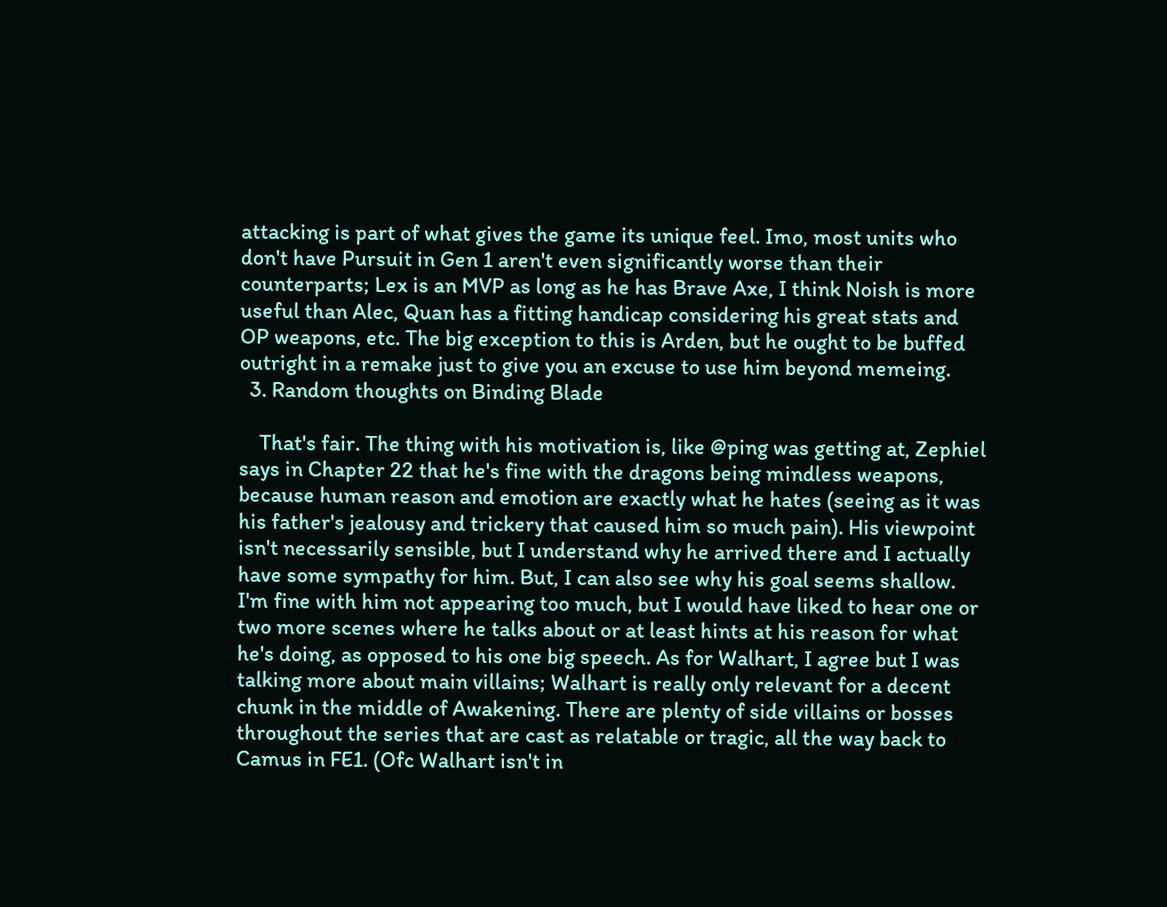attacking is part of what gives the game its unique feel. Imo, most units who don't have Pursuit in Gen 1 aren't even significantly worse than their counterparts; Lex is an MVP as long as he has Brave Axe, I think Noish is more useful than Alec, Quan has a fitting handicap considering his great stats and OP weapons, etc. The big exception to this is Arden, but he ought to be buffed outright in a remake just to give you an excuse to use him beyond memeing.
  3. Random thoughts on Binding Blade

    That's fair. The thing with his motivation is, like @ping was getting at, Zephiel says in Chapter 22 that he's fine with the dragons being mindless weapons, because human reason and emotion are exactly what he hates (seeing as it was his father's jealousy and trickery that caused him so much pain). His viewpoint isn't necessarily sensible, but I understand why he arrived there and I actually have some sympathy for him. But, I can also see why his goal seems shallow. I'm fine with him not appearing too much, but I would have liked to hear one or two more scenes where he talks about or at least hints at his reason for what he's doing, as opposed to his one big speech. As for Walhart, I agree but I was talking more about main villains; Walhart is really only relevant for a decent chunk in the middle of Awakening. There are plenty of side villains or bosses throughout the series that are cast as relatable or tragic, all the way back to Camus in FE1. (Ofc Walhart isn't in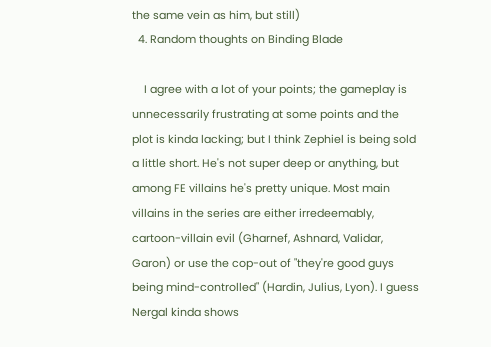the same vein as him, but still)
  4. Random thoughts on Binding Blade

    I agree with a lot of your points; the gameplay is unnecessarily frustrating at some points and the plot is kinda lacking; but I think Zephiel is being sold a little short. He's not super deep or anything, but among FE villains he's pretty unique. Most main villains in the series are either irredeemably, cartoon-villain evil (Gharnef, Ashnard, Validar, Garon) or use the cop-out of "they're good guys being mind-controlled" (Hardin, Julius, Lyon). I guess Nergal kinda shows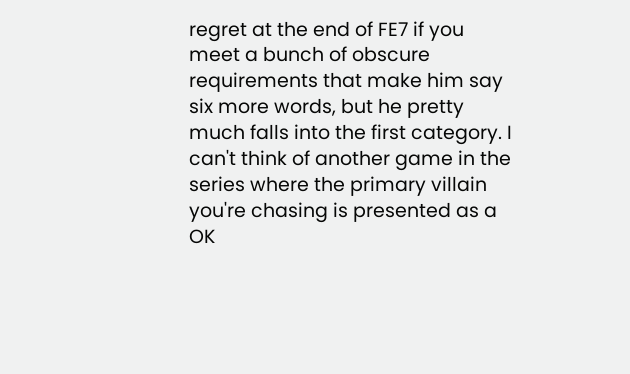regret at the end of FE7 if you meet a bunch of obscure requirements that make him say six more words, but he pretty much falls into the first category. I can't think of another game in the series where the primary villain you're chasing is presented as a OK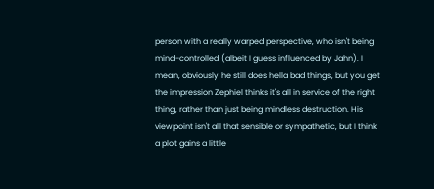person with a really warped perspective, who isn't being mind-controlled (albeit I guess influenced by Jahn). I mean, obviously he still does hella bad things, but you get the impression Zephiel thinks it's all in service of the right thing, rather than just being mindless destruction. His viewpoint isn't all that sensible or sympathetic, but I think a plot gains a little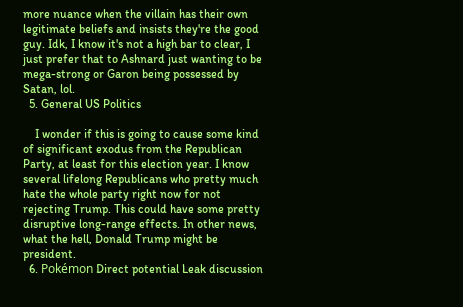more nuance when the villain has their own legitimate beliefs and insists they're the good guy. Idk, I know it's not a high bar to clear, I just prefer that to Ashnard just wanting to be mega-strong or Garon being possessed by Satan, lol.
  5. General US Politics

    I wonder if this is going to cause some kind of significant exodus from the Republican Party, at least for this election year. I know several lifelong Republicans who pretty much hate the whole party right now for not rejecting Trump. This could have some pretty disruptive long-range effects. In other news, what the hell, Donald Trump might be president.
  6. Pokémon Direct potential Leak discussion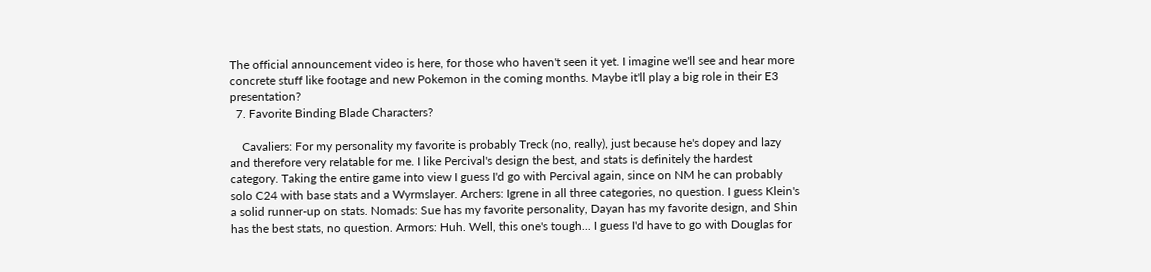The official announcement video is here, for those who haven't seen it yet. I imagine we'll see and hear more concrete stuff like footage and new Pokemon in the coming months. Maybe it'll play a big role in their E3 presentation?
  7. Favorite Binding Blade Characters?

    Cavaliers: For my personality my favorite is probably Treck (no, really), just because he's dopey and lazy and therefore very relatable for me. I like Percival's design the best, and stats is definitely the hardest category. Taking the entire game into view I guess I'd go with Percival again, since on NM he can probably solo C24 with base stats and a Wyrmslayer. Archers: Igrene in all three categories, no question. I guess Klein's a solid runner-up on stats. Nomads: Sue has my favorite personality, Dayan has my favorite design, and Shin has the best stats, no question. Armors: Huh. Well, this one's tough... I guess I'd have to go with Douglas for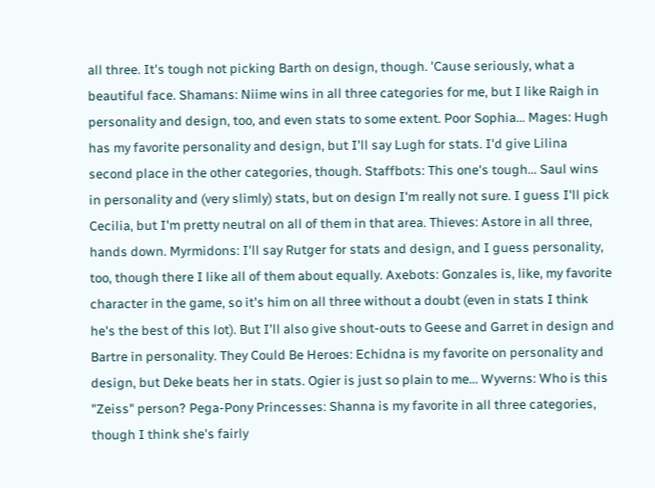all three. It's tough not picking Barth on design, though. 'Cause seriously, what a beautiful face. Shamans: Niime wins in all three categories for me, but I like Raigh in personality and design, too, and even stats to some extent. Poor Sophia... Mages: Hugh has my favorite personality and design, but I'll say Lugh for stats. I'd give Lilina second place in the other categories, though. Staffbots: This one's tough... Saul wins in personality and (very slimly) stats, but on design I'm really not sure. I guess I'll pick Cecilia, but I'm pretty neutral on all of them in that area. Thieves: Astore in all three, hands down. Myrmidons: I'll say Rutger for stats and design, and I guess personality, too, though there I like all of them about equally. Axebots: Gonzales is, like, my favorite character in the game, so it's him on all three without a doubt (even in stats I think he's the best of this lot). But I'll also give shout-outs to Geese and Garret in design and Bartre in personality. They Could Be Heroes: Echidna is my favorite on personality and design, but Deke beats her in stats. Ogier is just so plain to me... Wyverns: Who is this "Zeiss" person? Pega-Pony Princesses: Shanna is my favorite in all three categories, though I think she's fairly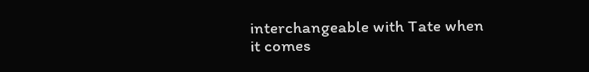interchangeable with Tate when it comes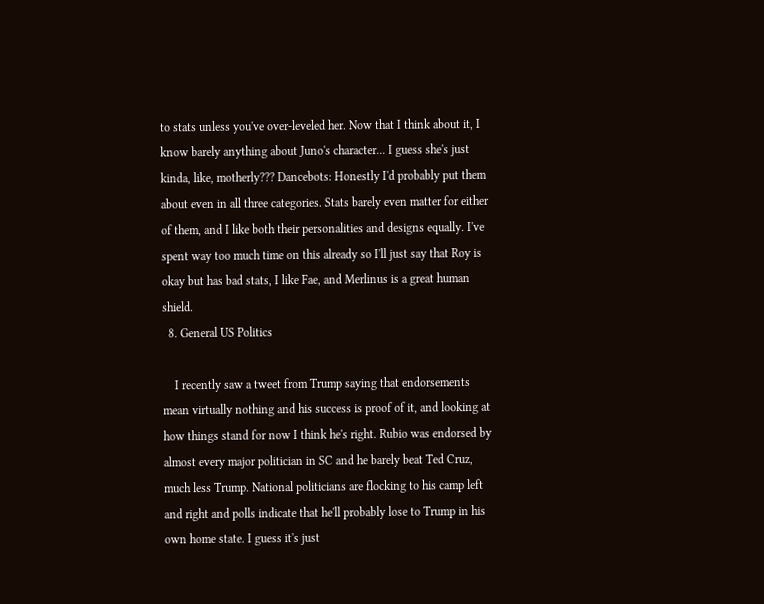to stats unless you've over-leveled her. Now that I think about it, I know barely anything about Juno's character... I guess she's just kinda, like, motherly??? Dancebots: Honestly I'd probably put them about even in all three categories. Stats barely even matter for either of them, and I like both their personalities and designs equally. I've spent way too much time on this already so I'll just say that Roy is okay but has bad stats, I like Fae, and Merlinus is a great human shield.
  8. General US Politics

    I recently saw a tweet from Trump saying that endorsements mean virtually nothing and his success is proof of it, and looking at how things stand for now I think he's right. Rubio was endorsed by almost every major politician in SC and he barely beat Ted Cruz, much less Trump. National politicians are flocking to his camp left and right and polls indicate that he'll probably lose to Trump in his own home state. I guess it's just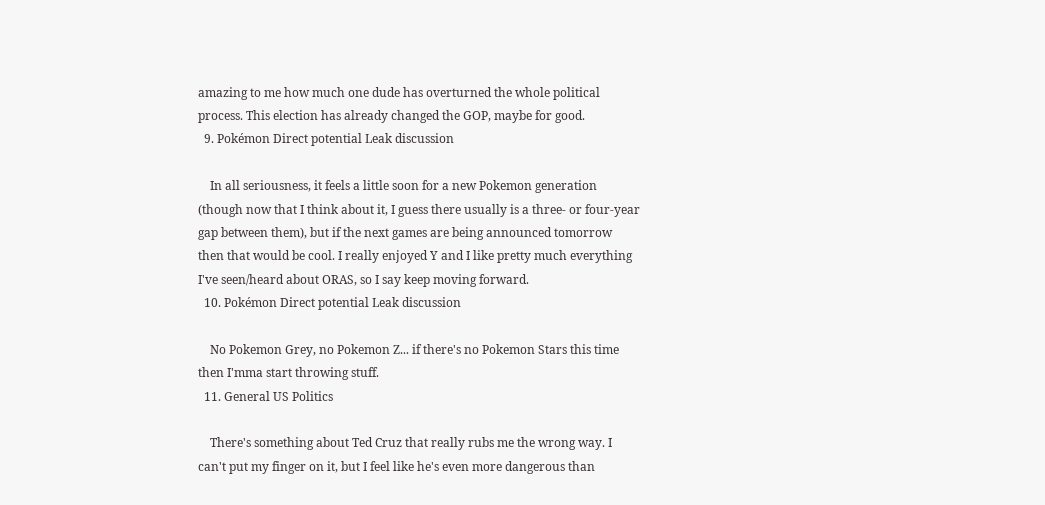amazing to me how much one dude has overturned the whole political process. This election has already changed the GOP, maybe for good.
  9. Pokémon Direct potential Leak discussion

    In all seriousness, it feels a little soon for a new Pokemon generation (though now that I think about it, I guess there usually is a three- or four-year gap between them), but if the next games are being announced tomorrow then that would be cool. I really enjoyed Y and I like pretty much everything I've seen/heard about ORAS, so I say keep moving forward.
  10. Pokémon Direct potential Leak discussion

    No Pokemon Grey, no Pokemon Z... if there's no Pokemon Stars this time then I'mma start throwing stuff.
  11. General US Politics

    There's something about Ted Cruz that really rubs me the wrong way. I can't put my finger on it, but I feel like he's even more dangerous than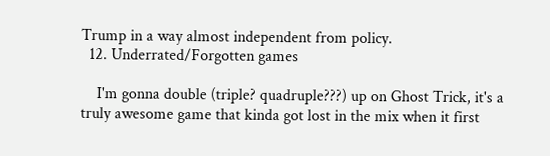Trump in a way almost independent from policy.
  12. Underrated/Forgotten games

    I'm gonna double (triple? quadruple???) up on Ghost Trick, it's a truly awesome game that kinda got lost in the mix when it first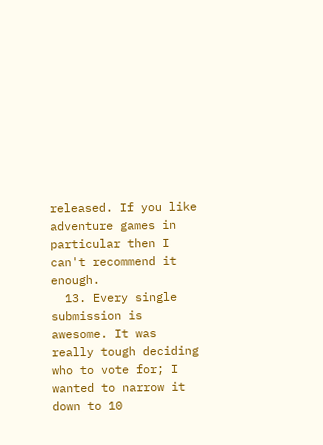released. If you like adventure games in particular then I can't recommend it enough.
  13. Every single submission is awesome. It was really tough deciding who to vote for; I wanted to narrow it down to 10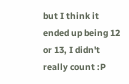but I think it ended up being 12 or 13, I didn't really count :P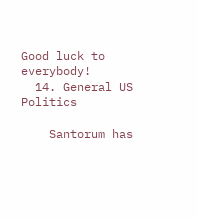Good luck to everybody!
  14. General US Politics

    Santorum has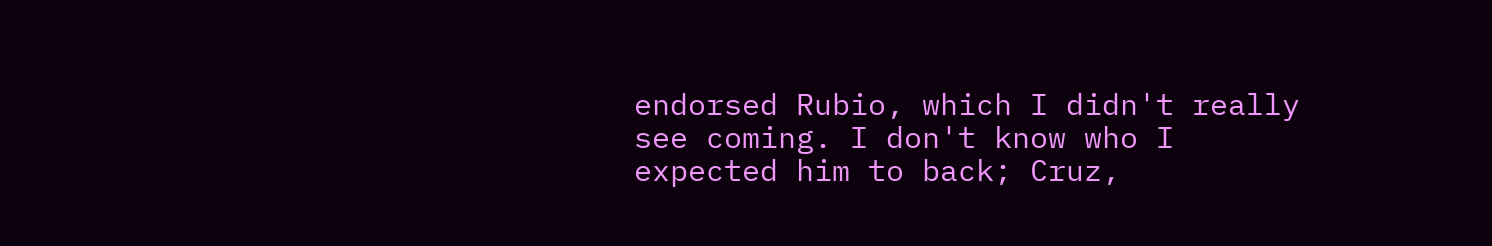endorsed Rubio, which I didn't really see coming. I don't know who I expected him to back; Cruz,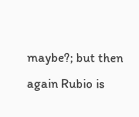maybe?; but then again Rubio is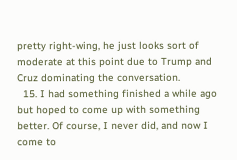pretty right-wing, he just looks sort of moderate at this point due to Trump and Cruz dominating the conversation.
  15. I had something finished a while ago but hoped to come up with something better. Of course, I never did, and now I come to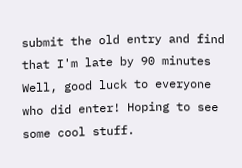submit the old entry and find that I'm late by 90 minutes Well, good luck to everyone who did enter! Hoping to see some cool stuff.